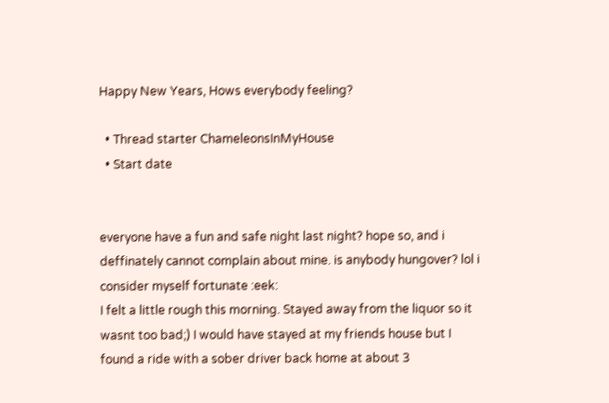Happy New Years, Hows everybody feeling?

  • Thread starter ChameleonsInMyHouse
  • Start date


everyone have a fun and safe night last night? hope so, and i deffinately cannot complain about mine. is anybody hungover? lol i consider myself fortunate :eek:
I felt a little rough this morning. Stayed away from the liquor so it wasnt too bad;) I would have stayed at my friends house but I found a ride with a sober driver back home at about 3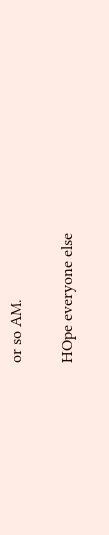or so AM.

HOpe everyone else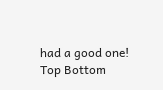had a good one!
Top Bottom